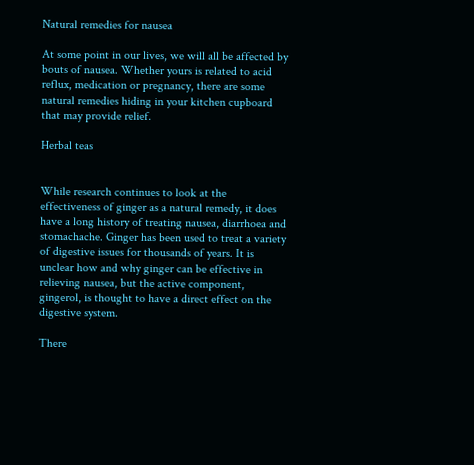Natural remedies for nausea

At some point in our lives, we will all be affected by bouts of nausea. Whether yours is related to acid reflux, medication or pregnancy, there are some natural remedies hiding in your kitchen cupboard that may provide relief.

Herbal teas


While research continues to look at the effectiveness of ginger as a natural remedy, it does have a long history of treating nausea, diarrhoea and stomachache. Ginger has been used to treat a variety of digestive issues for thousands of years. It is unclear how and why ginger can be effective in relieving nausea, but the active component, gingerol, is thought to have a direct effect on the digestive system.

There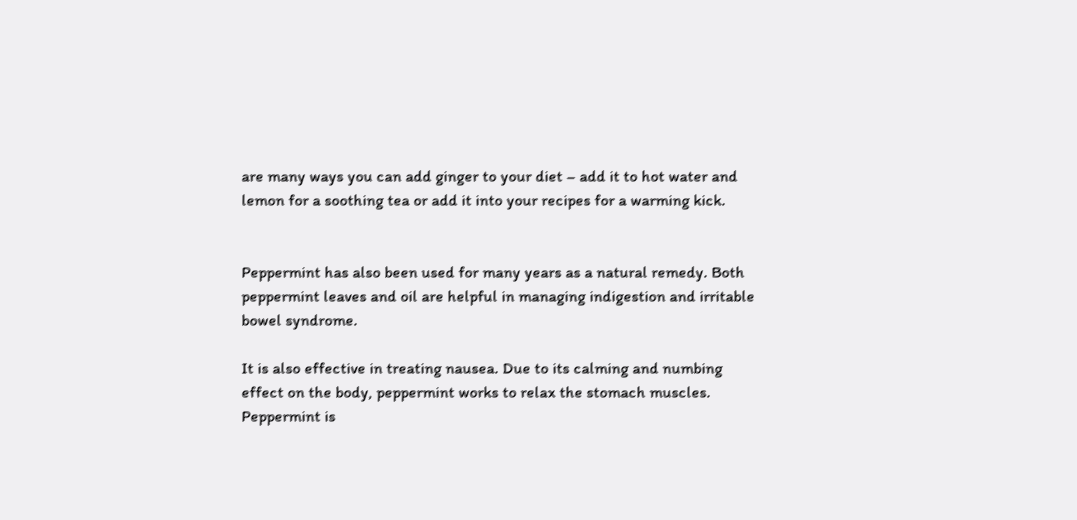are many ways you can add ginger to your diet – add it to hot water and lemon for a soothing tea or add it into your recipes for a warming kick.


Peppermint has also been used for many years as a natural remedy. Both peppermint leaves and oil are helpful in managing indigestion and irritable bowel syndrome.

It is also effective in treating nausea. Due to its calming and numbing effect on the body, peppermint works to relax the stomach muscles. Peppermint is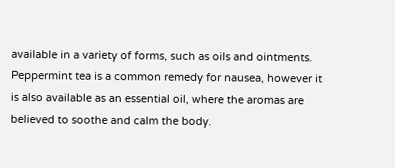available in a variety of forms, such as oils and ointments. Peppermint tea is a common remedy for nausea, however it is also available as an essential oil, where the aromas are believed to soothe and calm the body.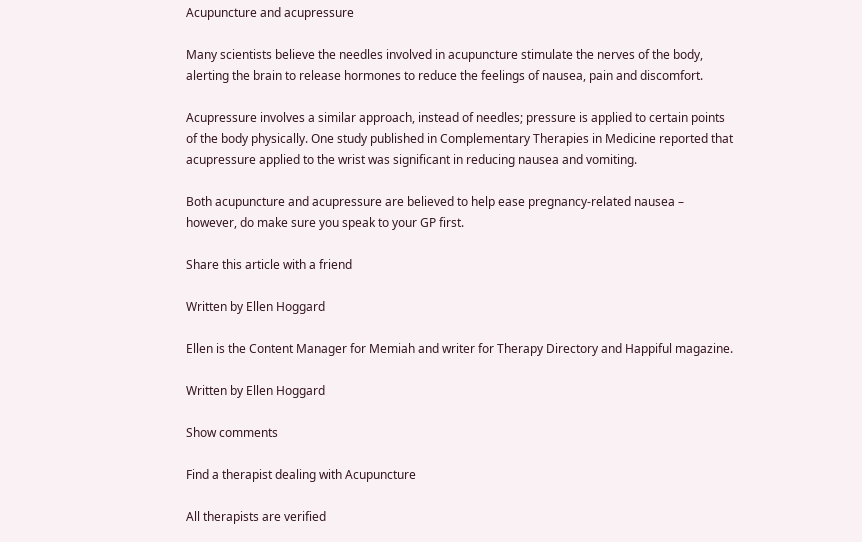Acupuncture and acupressure

Many scientists believe the needles involved in acupuncture stimulate the nerves of the body, alerting the brain to release hormones to reduce the feelings of nausea, pain and discomfort.

Acupressure involves a similar approach, instead of needles; pressure is applied to certain points of the body physically. One study published in Complementary Therapies in Medicine reported that acupressure applied to the wrist was significant in reducing nausea and vomiting.

Both acupuncture and acupressure are believed to help ease pregnancy-related nausea – however, do make sure you speak to your GP first.

Share this article with a friend

Written by Ellen Hoggard

Ellen is the Content Manager for Memiah and writer for Therapy Directory and Happiful magazine.

Written by Ellen Hoggard

Show comments

Find a therapist dealing with Acupuncture

All therapists are verified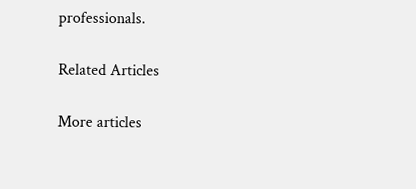professionals.

Related Articles

More articles